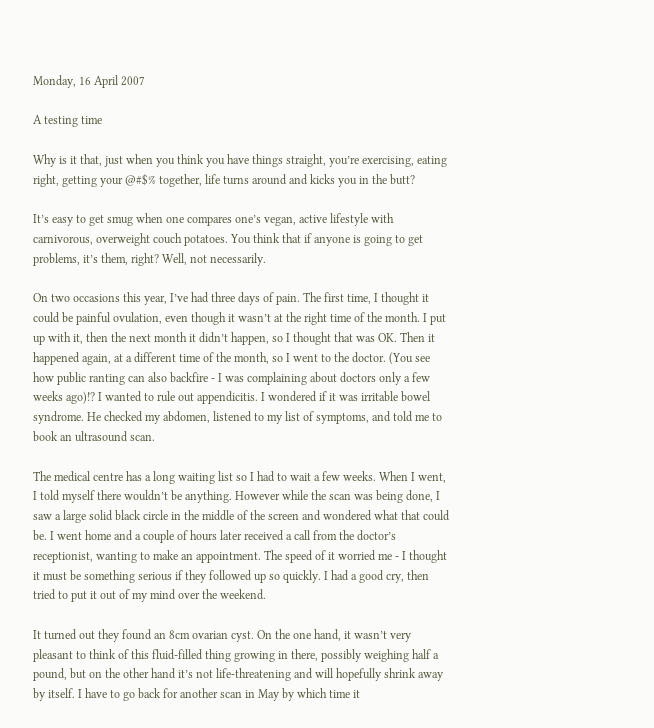Monday, 16 April 2007

A testing time

Why is it that, just when you think you have things straight, you’re exercising, eating right, getting your @#$% together, life turns around and kicks you in the butt?

It’s easy to get smug when one compares one’s vegan, active lifestyle with carnivorous, overweight couch potatoes. You think that if anyone is going to get problems, it’s them, right? Well, not necessarily.

On two occasions this year, I’ve had three days of pain. The first time, I thought it could be painful ovulation, even though it wasn’t at the right time of the month. I put up with it, then the next month it didn’t happen, so I thought that was OK. Then it happened again, at a different time of the month, so I went to the doctor. (You see how public ranting can also backfire - I was complaining about doctors only a few weeks ago)!? I wanted to rule out appendicitis. I wondered if it was irritable bowel syndrome. He checked my abdomen, listened to my list of symptoms, and told me to book an ultrasound scan.

The medical centre has a long waiting list so I had to wait a few weeks. When I went, I told myself there wouldn’t be anything. However while the scan was being done, I saw a large solid black circle in the middle of the screen and wondered what that could be. I went home and a couple of hours later received a call from the doctor’s receptionist, wanting to make an appointment. The speed of it worried me - I thought it must be something serious if they followed up so quickly. I had a good cry, then tried to put it out of my mind over the weekend.

It turned out they found an 8cm ovarian cyst. On the one hand, it wasn’t very pleasant to think of this fluid-filled thing growing in there, possibly weighing half a pound, but on the other hand it’s not life-threatening and will hopefully shrink away by itself. I have to go back for another scan in May by which time it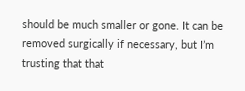should be much smaller or gone. It can be removed surgically if necessary, but I’m trusting that that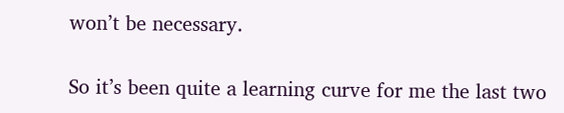won’t be necessary.

So it’s been quite a learning curve for me the last two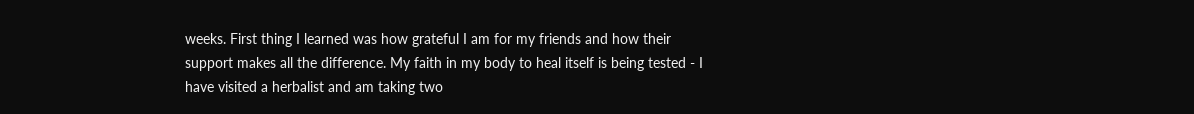weeks. First thing I learned was how grateful I am for my friends and how their support makes all the difference. My faith in my body to heal itself is being tested - I have visited a herbalist and am taking two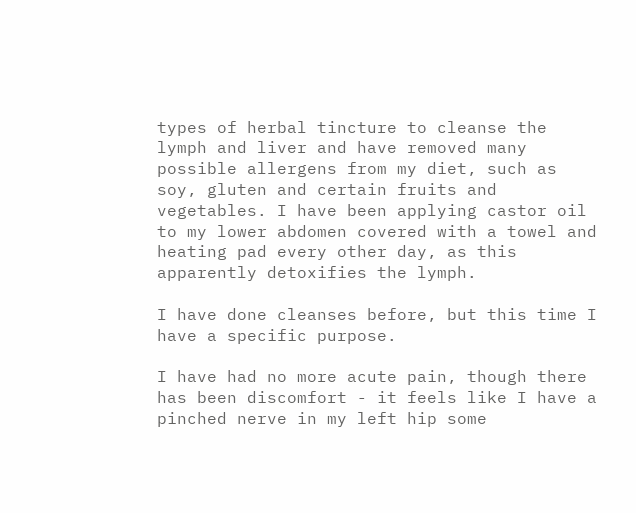types of herbal tincture to cleanse the lymph and liver and have removed many possible allergens from my diet, such as soy, gluten and certain fruits and vegetables. I have been applying castor oil to my lower abdomen covered with a towel and heating pad every other day, as this apparently detoxifies the lymph.

I have done cleanses before, but this time I have a specific purpose.

I have had no more acute pain, though there has been discomfort - it feels like I have a pinched nerve in my left hip some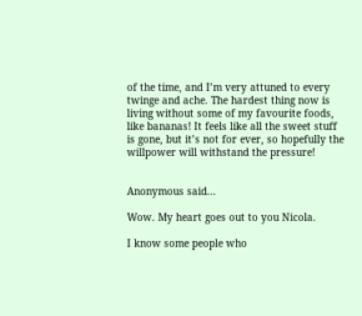of the time, and I’m very attuned to every twinge and ache. The hardest thing now is living without some of my favourite foods, like bananas! It feels like all the sweet stuff is gone, but it’s not for ever, so hopefully the willpower will withstand the pressure!


Anonymous said...

Wow. My heart goes out to you Nicola.

I know some people who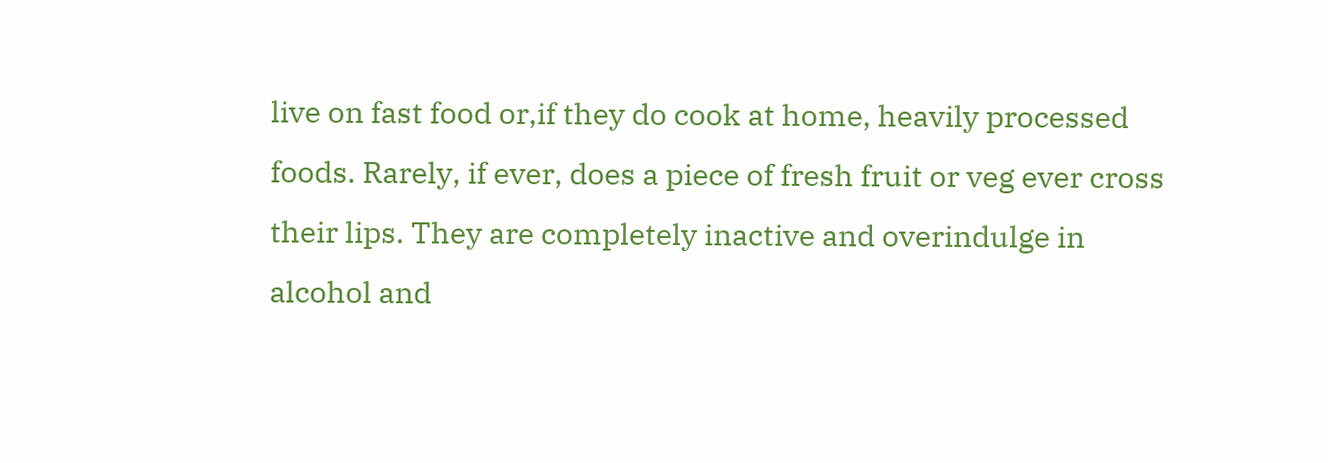live on fast food or,if they do cook at home, heavily processed foods. Rarely, if ever, does a piece of fresh fruit or veg ever cross their lips. They are completely inactive and overindulge in alcohol and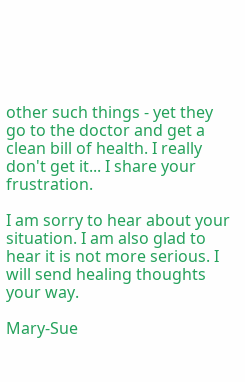other such things - yet they go to the doctor and get a clean bill of health. I really don't get it... I share your frustration.

I am sorry to hear about your situation. I am also glad to hear it is not more serious. I will send healing thoughts your way.

Mary-Sue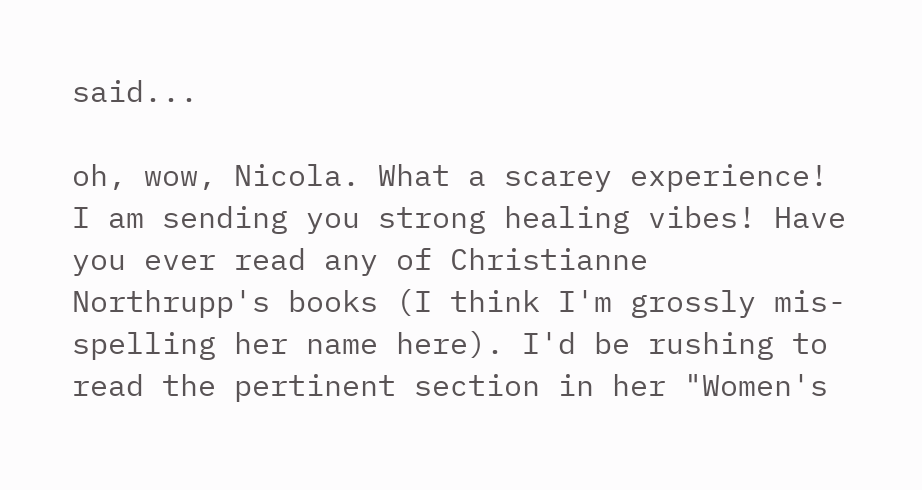said...

oh, wow, Nicola. What a scarey experience! I am sending you strong healing vibes! Have you ever read any of Christianne Northrupp's books (I think I'm grossly mis-spelling her name here). I'd be rushing to read the pertinent section in her "Women's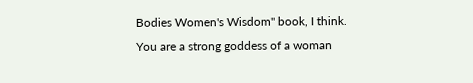Bodies Women's Wisdom" book, I think. You are a strong goddess of a woman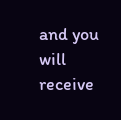and you will receive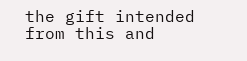the gift intended from this and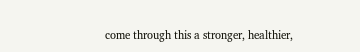come through this a stronger, healthier,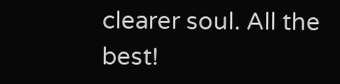clearer soul. All the best!